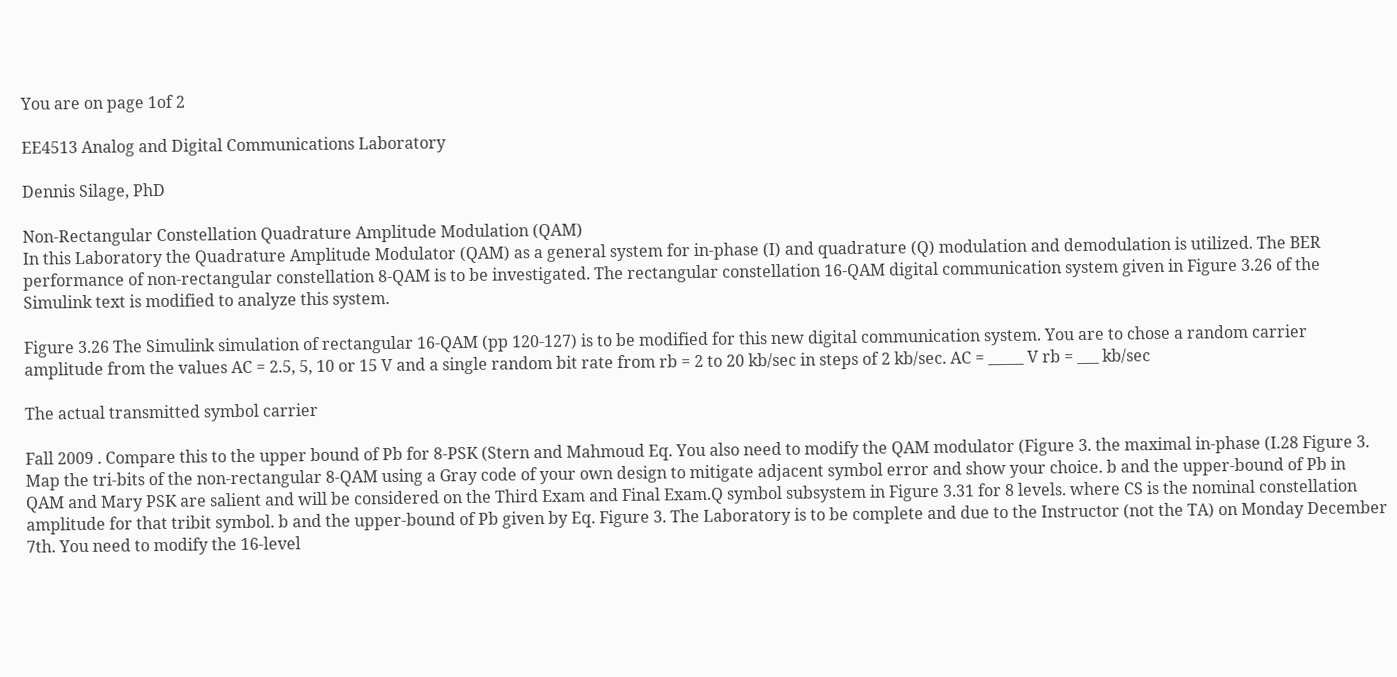You are on page 1of 2

EE4513 Analog and Digital Communications Laboratory

Dennis Silage, PhD

Non-Rectangular Constellation Quadrature Amplitude Modulation (QAM)
In this Laboratory the Quadrature Amplitude Modulator (QAM) as a general system for in-phase (I) and quadrature (Q) modulation and demodulation is utilized. The BER performance of non-rectangular constellation 8-QAM is to be investigated. The rectangular constellation 16-QAM digital communication system given in Figure 3.26 of the Simulink text is modified to analyze this system.

Figure 3.26 The Simulink simulation of rectangular 16-QAM (pp 120-127) is to be modified for this new digital communication system. You are to chose a random carrier amplitude from the values AC = 2.5, 5, 10 or 15 V and a single random bit rate from rb = 2 to 20 kb/sec in steps of 2 kb/sec. AC = _____ V rb = ___ kb/sec

The actual transmitted symbol carrier

Fall 2009 . Compare this to the upper bound of Pb for 8-PSK (Stern and Mahmoud Eq. You also need to modify the QAM modulator (Figure 3. the maximal in-phase (I.28 Figure 3. Map the tri-bits of the non-rectangular 8-QAM using a Gray code of your own design to mitigate adjacent symbol error and show your choice. b and the upper-bound of Pb in QAM and Mary PSK are salient and will be considered on the Third Exam and Final Exam.Q symbol subsystem in Figure 3.31 for 8 levels. where CS is the nominal constellation amplitude for that tribit symbol. b and the upper-bound of Pb given by Eq. Figure 3. The Laboratory is to be complete and due to the Instructor (not the TA) on Monday December 7th. You need to modify the 16-level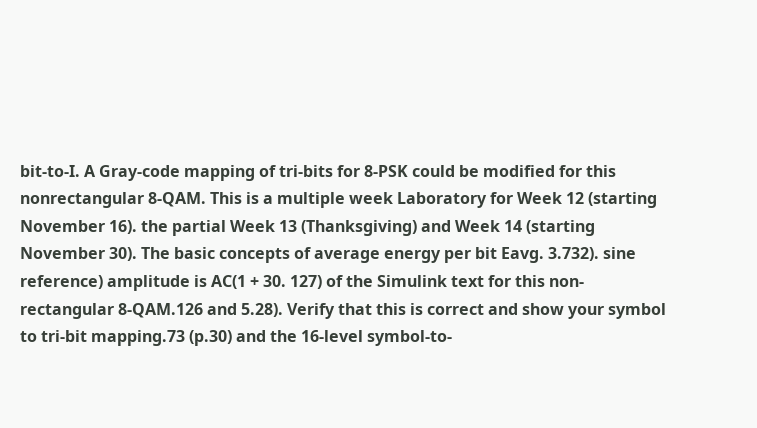bit-to-I. A Gray-code mapping of tri-bits for 8-PSK could be modified for this nonrectangular 8-QAM. This is a multiple week Laboratory for Week 12 (starting November 16). the partial Week 13 (Thanksgiving) and Week 14 (starting November 30). The basic concepts of average energy per bit Eavg. 3.732). sine reference) amplitude is AC(1 + 30. 127) of the Simulink text for this non-rectangular 8-QAM.126 and 5.28). Verify that this is correct and show your symbol to tri-bit mapping.73 (p.30) and the 16-level symbol-to-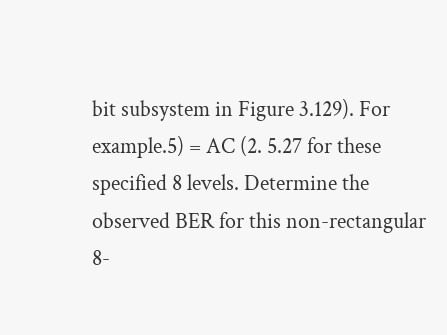bit subsystem in Figure 3.129). For example.5) = AC (2. 5.27 for these specified 8 levels. Determine the observed BER for this non-rectangular 8-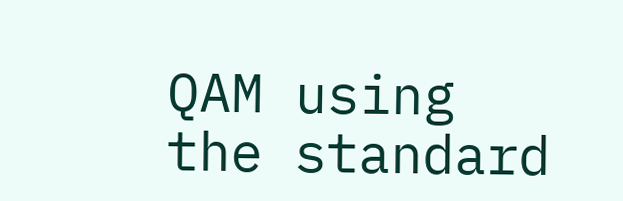QAM using the standard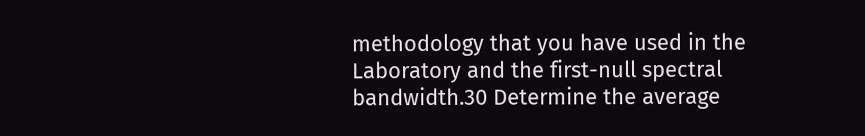methodology that you have used in the Laboratory and the first-null spectral bandwidth.30 Determine the average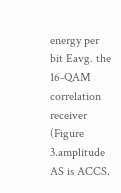energy per bit Eavg. the 16-QAM correlation receiver (Figure 3.amplitude AS is ACCS.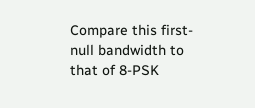Compare this first-null bandwidth to that of 8-PSK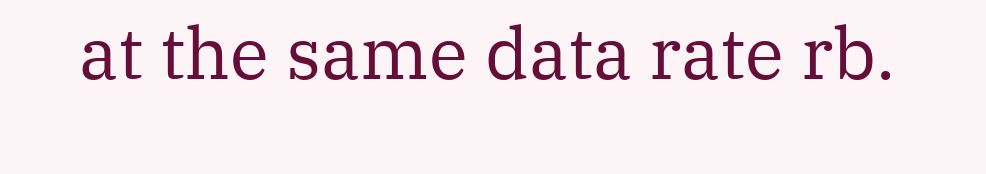at the same data rate rb.